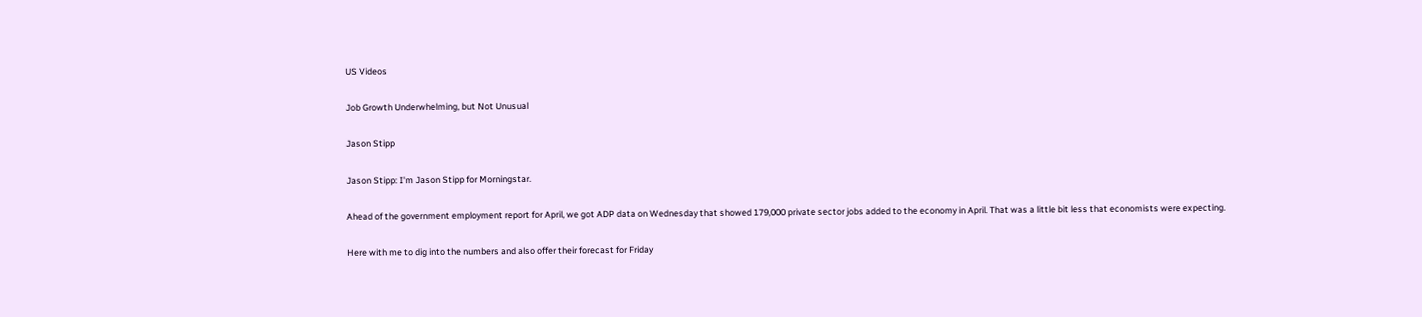US Videos

Job Growth Underwhelming, but Not Unusual

Jason Stipp

Jason Stipp: I'm Jason Stipp for Morningstar.

Ahead of the government employment report for April, we got ADP data on Wednesday that showed 179,000 private sector jobs added to the economy in April. That was a little bit less that economists were expecting.

Here with me to dig into the numbers and also offer their forecast for Friday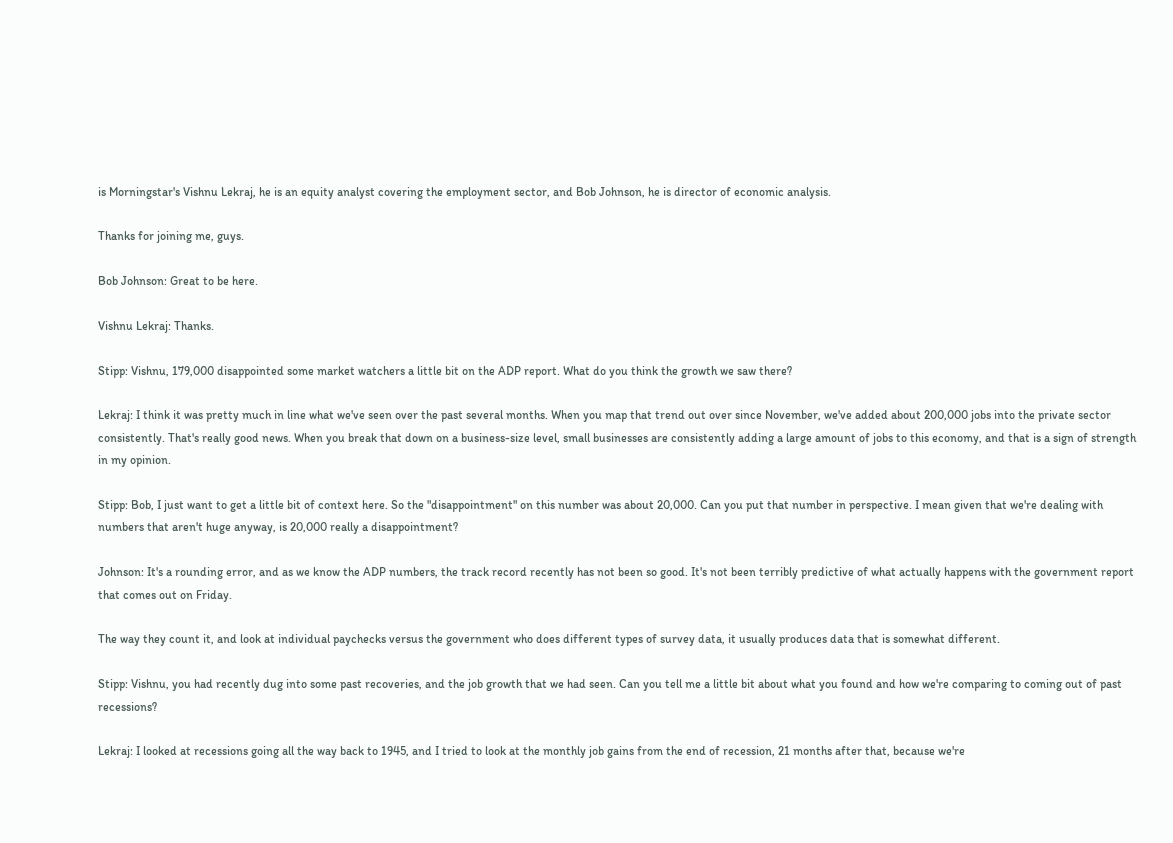is Morningstar's Vishnu Lekraj, he is an equity analyst covering the employment sector, and Bob Johnson, he is director of economic analysis.

Thanks for joining me, guys.

Bob Johnson: Great to be here.

Vishnu Lekraj: Thanks.

Stipp: Vishnu, 179,000 disappointed some market watchers a little bit on the ADP report. What do you think the growth we saw there?

Lekraj: I think it was pretty much in line what we've seen over the past several months. When you map that trend out over since November, we've added about 200,000 jobs into the private sector consistently. That's really good news. When you break that down on a business-size level, small businesses are consistently adding a large amount of jobs to this economy, and that is a sign of strength in my opinion.

Stipp: Bob, I just want to get a little bit of context here. So the "disappointment" on this number was about 20,000. Can you put that number in perspective. I mean given that we're dealing with numbers that aren't huge anyway, is 20,000 really a disappointment?

Johnson: It's a rounding error, and as we know the ADP numbers, the track record recently has not been so good. It's not been terribly predictive of what actually happens with the government report that comes out on Friday.

The way they count it, and look at individual paychecks versus the government who does different types of survey data, it usually produces data that is somewhat different.

Stipp: Vishnu, you had recently dug into some past recoveries, and the job growth that we had seen. Can you tell me a little bit about what you found and how we're comparing to coming out of past recessions?

Lekraj: I looked at recessions going all the way back to 1945, and I tried to look at the monthly job gains from the end of recession, 21 months after that, because we're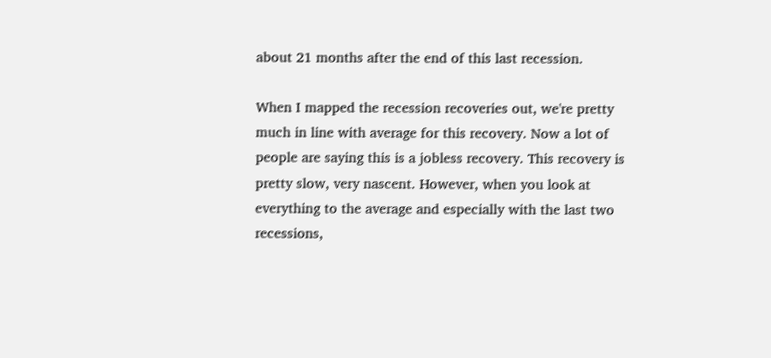about 21 months after the end of this last recession.

When I mapped the recession recoveries out, we're pretty much in line with average for this recovery. Now a lot of people are saying this is a jobless recovery. This recovery is pretty slow, very nascent. However, when you look at everything to the average and especially with the last two recessions,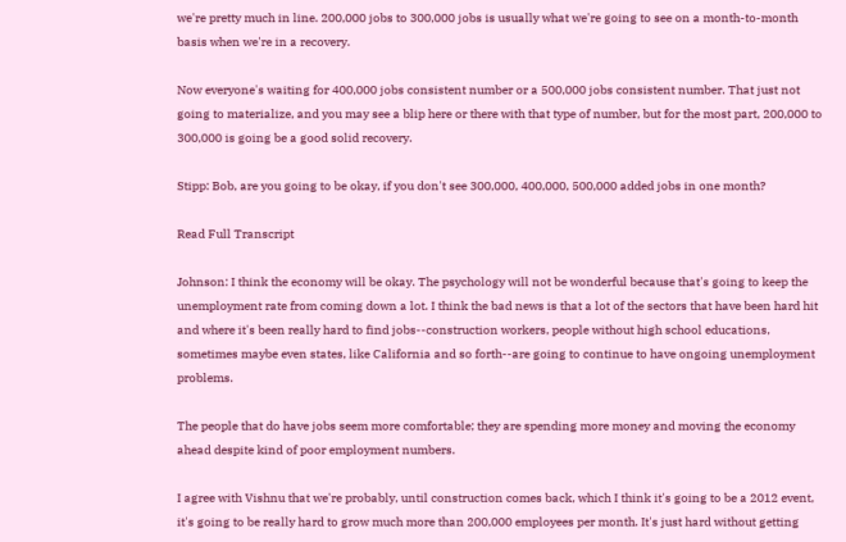we're pretty much in line. 200,000 jobs to 300,000 jobs is usually what we're going to see on a month-to-month basis when we're in a recovery.

Now everyone's waiting for 400,000 jobs consistent number or a 500,000 jobs consistent number. That just not going to materialize, and you may see a blip here or there with that type of number, but for the most part, 200,000 to 300,000 is going be a good solid recovery.

Stipp: Bob, are you going to be okay, if you don't see 300,000, 400,000, 500,000 added jobs in one month?

Read Full Transcript

Johnson: I think the economy will be okay. The psychology will not be wonderful because that's going to keep the unemployment rate from coming down a lot. I think the bad news is that a lot of the sectors that have been hard hit and where it's been really hard to find jobs--construction workers, people without high school educations, sometimes maybe even states, like California and so forth--are going to continue to have ongoing unemployment problems.

The people that do have jobs seem more comfortable; they are spending more money and moving the economy ahead despite kind of poor employment numbers.

I agree with Vishnu that we're probably, until construction comes back, which I think it's going to be a 2012 event, it's going to be really hard to grow much more than 200,000 employees per month. It's just hard without getting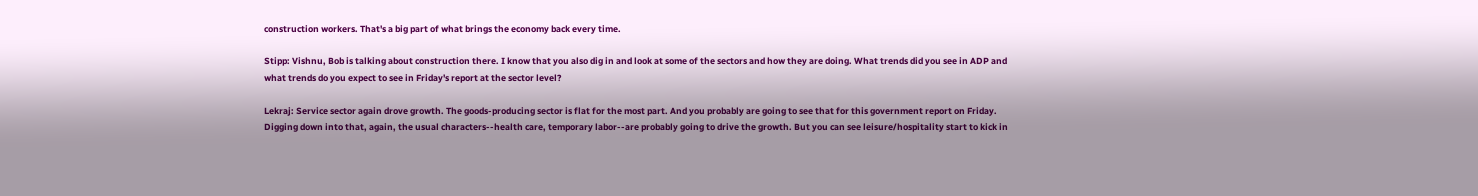construction workers. That's a big part of what brings the economy back every time.

Stipp: Vishnu, Bob is talking about construction there. I know that you also dig in and look at some of the sectors and how they are doing. What trends did you see in ADP and what trends do you expect to see in Friday's report at the sector level?

Lekraj: Service sector again drove growth. The goods-producing sector is flat for the most part. And you probably are going to see that for this government report on Friday. Digging down into that, again, the usual characters--health care, temporary labor--are probably going to drive the growth. But you can see leisure/hospitality start to kick in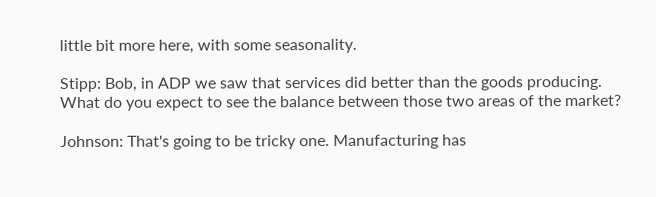little bit more here, with some seasonality.

Stipp: Bob, in ADP we saw that services did better than the goods producing. What do you expect to see the balance between those two areas of the market?

Johnson: That's going to be tricky one. Manufacturing has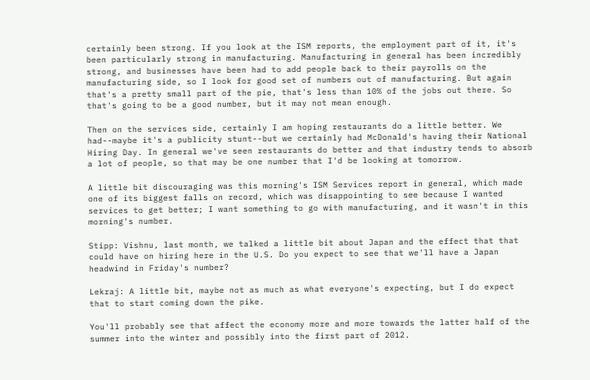certainly been strong. If you look at the ISM reports, the employment part of it, it's been particularly strong in manufacturing. Manufacturing in general has been incredibly strong, and businesses have been had to add people back to their payrolls on the manufacturing side, so I look for good set of numbers out of manufacturing. But again that's a pretty small part of the pie, that's less than 10% of the jobs out there. So that's going to be a good number, but it may not mean enough.

Then on the services side, certainly I am hoping restaurants do a little better. We had--maybe it's a publicity stunt--but we certainly had McDonald's having their National Hiring Day. In general we've seen restaurants do better and that industry tends to absorb a lot of people, so that may be one number that I'd be looking at tomorrow.

A little bit discouraging was this morning's ISM Services report in general, which made one of its biggest falls on record, which was disappointing to see because I wanted services to get better; I want something to go with manufacturing, and it wasn't in this morning's number.

Stipp: Vishnu, last month, we talked a little bit about Japan and the effect that that could have on hiring here in the U.S. Do you expect to see that we'll have a Japan headwind in Friday's number?

Lekraj: A little bit, maybe not as much as what everyone's expecting, but I do expect that to start coming down the pike.

You'll probably see that affect the economy more and more towards the latter half of the summer into the winter and possibly into the first part of 2012.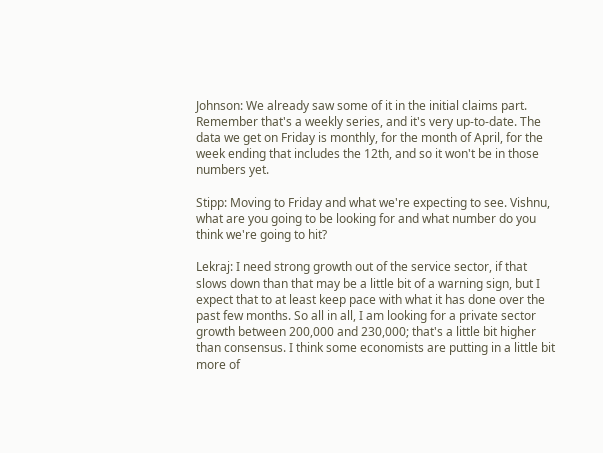Johnson: We already saw some of it in the initial claims part. Remember that's a weekly series, and it's very up-to-date. The data we get on Friday is monthly, for the month of April, for the week ending that includes the 12th, and so it won't be in those numbers yet.

Stipp: Moving to Friday and what we're expecting to see. Vishnu, what are you going to be looking for and what number do you think we're going to hit?

Lekraj: I need strong growth out of the service sector, if that slows down than that may be a little bit of a warning sign, but I expect that to at least keep pace with what it has done over the past few months. So all in all, I am looking for a private sector growth between 200,000 and 230,000; that's a little bit higher than consensus. I think some economists are putting in a little bit more of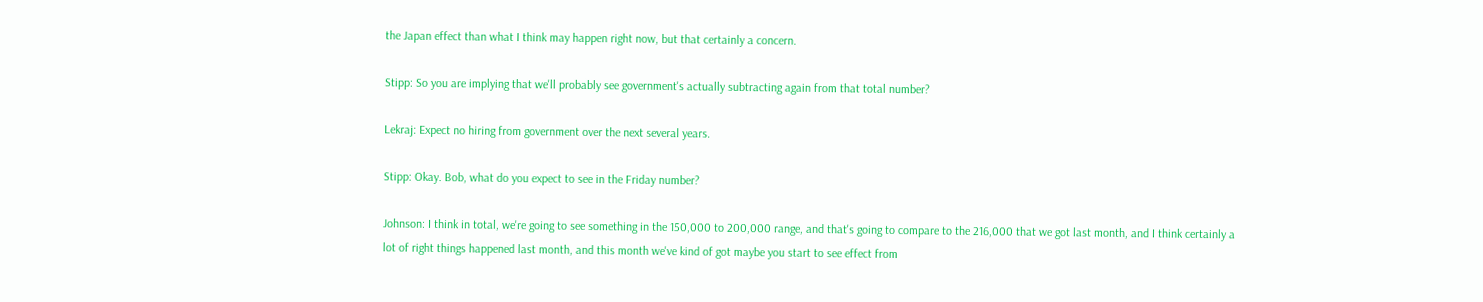the Japan effect than what I think may happen right now, but that certainly a concern.

Stipp: So you are implying that we'll probably see government's actually subtracting again from that total number?

Lekraj: Expect no hiring from government over the next several years.

Stipp: Okay. Bob, what do you expect to see in the Friday number?

Johnson: I think in total, we're going to see something in the 150,000 to 200,000 range, and that's going to compare to the 216,000 that we got last month, and I think certainly a lot of right things happened last month, and this month we've kind of got maybe you start to see effect from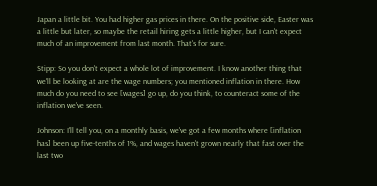Japan a little bit. You had higher gas prices in there. On the positive side, Easter was a little but later, so maybe the retail hiring gets a little higher, but I can't expect much of an improvement from last month. That's for sure.

Stipp: So you don't expect a whole lot of improvement. I know another thing that we'll be looking at are the wage numbers; you mentioned inflation in there. How much do you need to see [wages] go up, do you think, to counteract some of the inflation we've seen.

Johnson: I'll tell you, on a monthly basis, we've got a few months where [inflation has] been up five-tenths of 1%, and wages haven't grown nearly that fast over the last two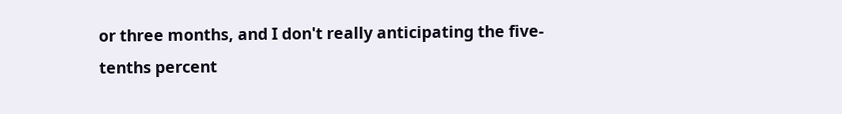or three months, and I don't really anticipating the five-tenths percent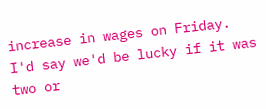increase in wages on Friday. I'd say we'd be lucky if it was two or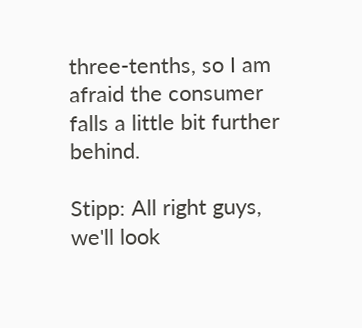three-tenths, so I am afraid the consumer falls a little bit further behind.

Stipp: All right guys, we'll look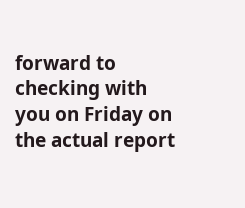forward to checking with you on Friday on the actual report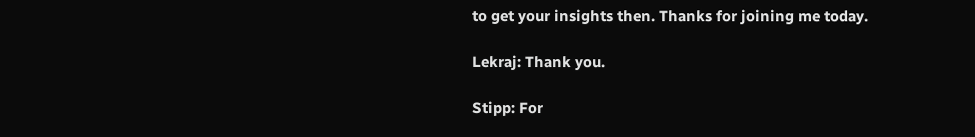to get your insights then. Thanks for joining me today.

Lekraj: Thank you.

Stipp: For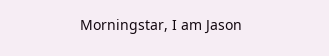Morningstar, I am Jason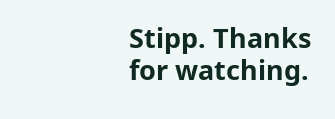Stipp. Thanks for watching.